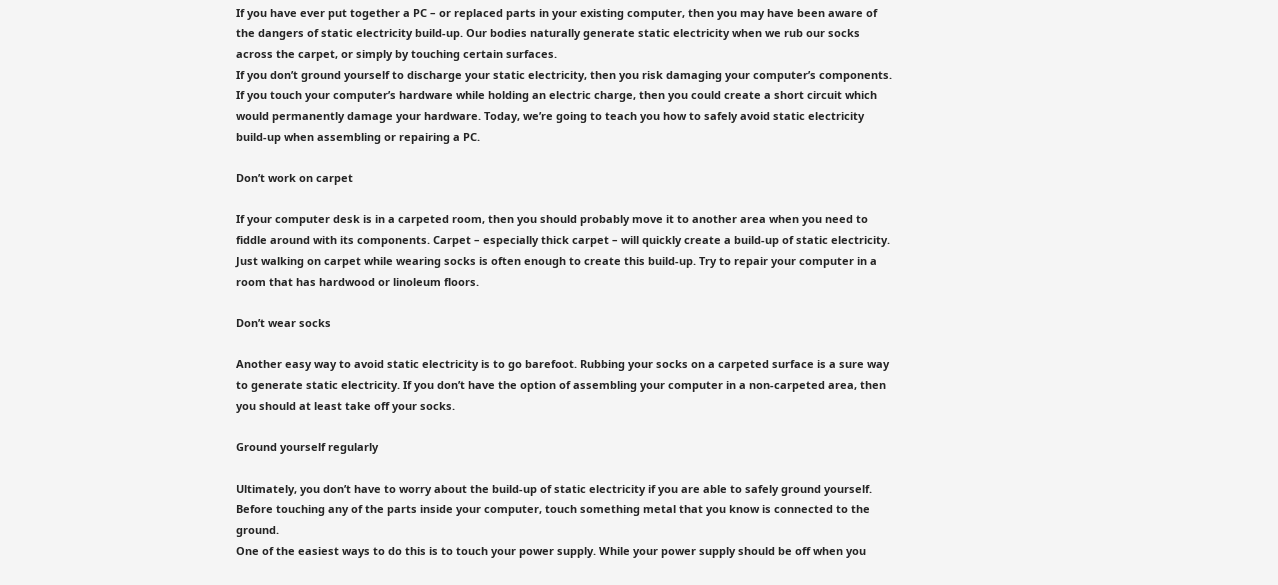If you have ever put together a PC – or replaced parts in your existing computer, then you may have been aware of the dangers of static electricity build-up. Our bodies naturally generate static electricity when we rub our socks across the carpet, or simply by touching certain surfaces.
If you don’t ground yourself to discharge your static electricity, then you risk damaging your computer’s components. If you touch your computer’s hardware while holding an electric charge, then you could create a short circuit which would permanently damage your hardware. Today, we’re going to teach you how to safely avoid static electricity build-up when assembling or repairing a PC.

Don’t work on carpet

If your computer desk is in a carpeted room, then you should probably move it to another area when you need to fiddle around with its components. Carpet – especially thick carpet – will quickly create a build-up of static electricity. Just walking on carpet while wearing socks is often enough to create this build-up. Try to repair your computer in a room that has hardwood or linoleum floors.

Don’t wear socks

Another easy way to avoid static electricity is to go barefoot. Rubbing your socks on a carpeted surface is a sure way to generate static electricity. If you don’t have the option of assembling your computer in a non-carpeted area, then you should at least take off your socks.

Ground yourself regularly

Ultimately, you don’t have to worry about the build-up of static electricity if you are able to safely ground yourself. Before touching any of the parts inside your computer, touch something metal that you know is connected to the ground.
One of the easiest ways to do this is to touch your power supply. While your power supply should be off when you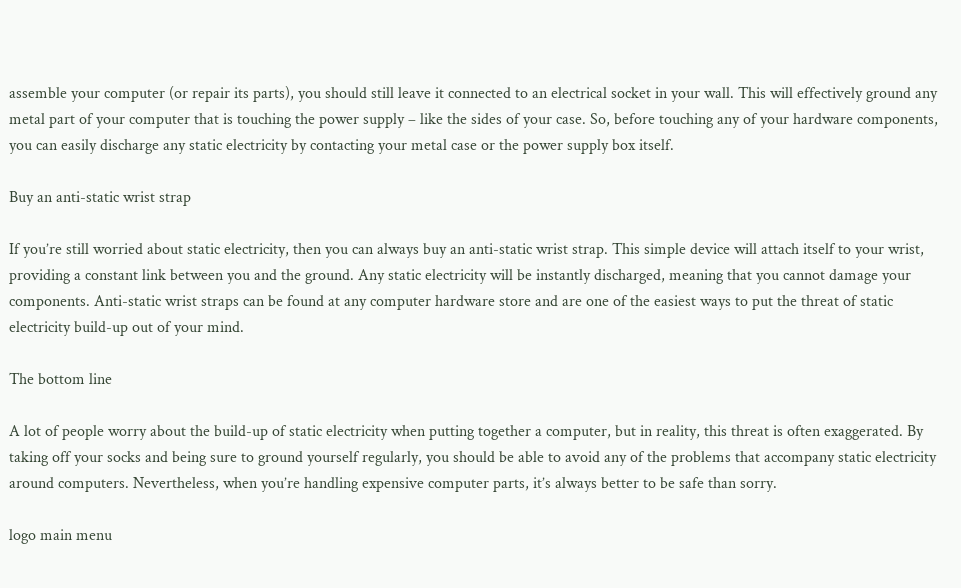assemble your computer (or repair its parts), you should still leave it connected to an electrical socket in your wall. This will effectively ground any metal part of your computer that is touching the power supply – like the sides of your case. So, before touching any of your hardware components, you can easily discharge any static electricity by contacting your metal case or the power supply box itself.

Buy an anti-static wrist strap

If you’re still worried about static electricity, then you can always buy an anti-static wrist strap. This simple device will attach itself to your wrist, providing a constant link between you and the ground. Any static electricity will be instantly discharged, meaning that you cannot damage your components. Anti-static wrist straps can be found at any computer hardware store and are one of the easiest ways to put the threat of static electricity build-up out of your mind.

The bottom line

A lot of people worry about the build-up of static electricity when putting together a computer, but in reality, this threat is often exaggerated. By taking off your socks and being sure to ground yourself regularly, you should be able to avoid any of the problems that accompany static electricity around computers. Nevertheless, when you’re handling expensive computer parts, it’s always better to be safe than sorry.

logo main menu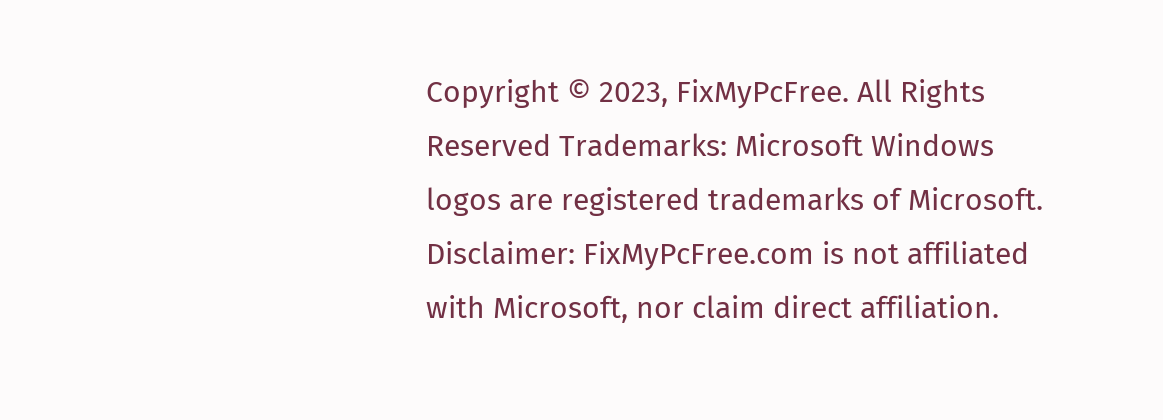Copyright © 2023, FixMyPcFree. All Rights Reserved Trademarks: Microsoft Windows logos are registered trademarks of Microsoft. Disclaimer: FixMyPcFree.com is not affiliated with Microsoft, nor claim direct affiliation.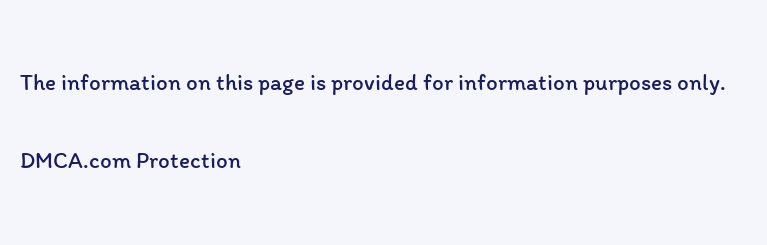The information on this page is provided for information purposes only.

DMCA.com Protection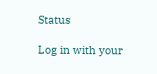Status

Log in with your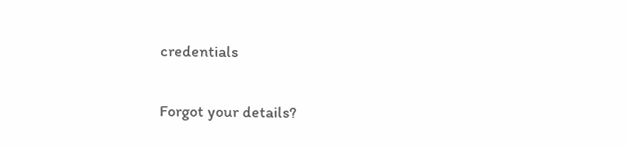credentials

Forgot your details?